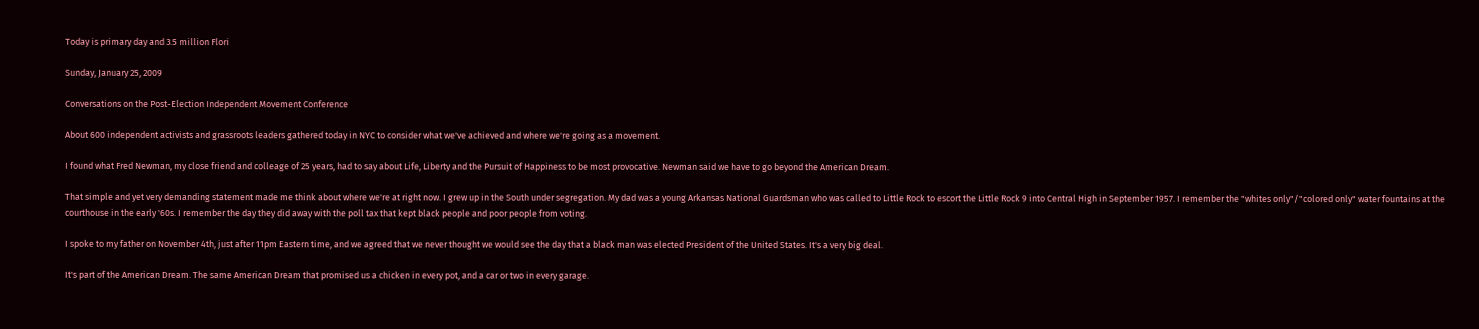Today is primary day and 3.5 million Flori

Sunday, January 25, 2009

Conversations on the Post-Election Independent Movement Conference

About 600 independent activists and grassroots leaders gathered today in NYC to consider what we've achieved and where we're going as a movement.

I found what Fred Newman, my close friend and colleage of 25 years, had to say about Life, Liberty and the Pursuit of Happiness to be most provocative. Newman said we have to go beyond the American Dream.

That simple and yet very demanding statement made me think about where we're at right now. I grew up in the South under segregation. My dad was a young Arkansas National Guardsman who was called to Little Rock to escort the Little Rock 9 into Central High in September 1957. I remember the "whites only"/"colored only" water fountains at the courthouse in the early '60s. I remember the day they did away with the poll tax that kept black people and poor people from voting.

I spoke to my father on November 4th, just after 11pm Eastern time, and we agreed that we never thought we would see the day that a black man was elected President of the United States. It's a very big deal.

It's part of the American Dream. The same American Dream that promised us a chicken in every pot, and a car or two in every garage.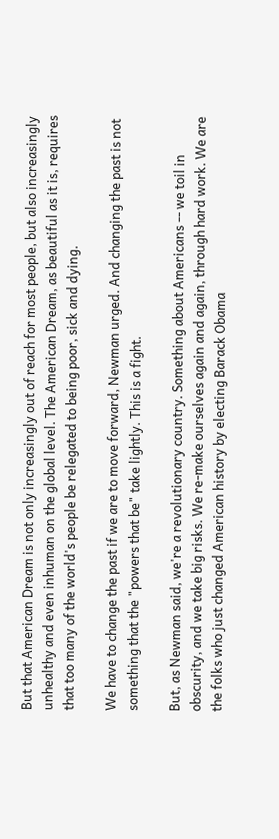But that American Dream is not only increasingly out of reach for most people, but also increasingly unhealthy and even inhuman on the global level. The American Dream, as beautiful as it is, requires that too many of the world's people be relegated to being poor, sick and dying.

We have to change the past if we are to move forward, Newman urged. And changing the past is not something that the "powers that be" take lightly. This is a fight.

But, as Newman said, we're a revolutionary country. Something about Americans -- we toil in obscurity, and we take big risks. We re-make ourselves again and again, through hard work. We are the folks who just changed American history by electing Barack Obama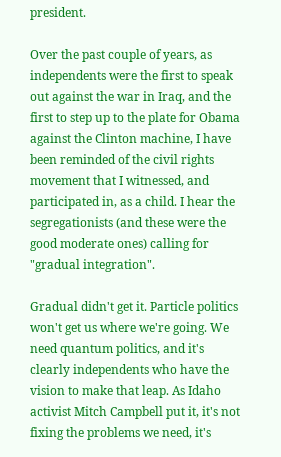president.

Over the past couple of years, as independents were the first to speak out against the war in Iraq, and the first to step up to the plate for Obama against the Clinton machine, I have been reminded of the civil rights movement that I witnessed, and participated in, as a child. I hear the segregationists (and these were the good moderate ones) calling for "gradual integration".

Gradual didn't get it. Particle politics won't get us where we're going. We need quantum politics, and it's clearly independents who have the vision to make that leap. As Idaho activist Mitch Campbell put it, it's not fixing the problems we need, it's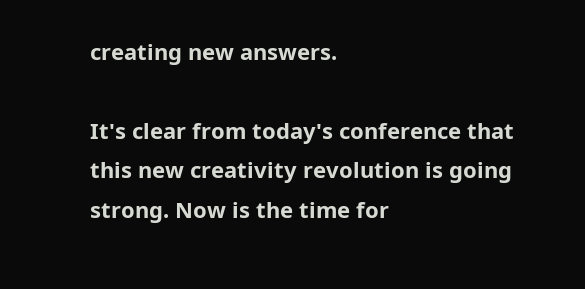creating new answers.

It's clear from today's conference that this new creativity revolution is going strong. Now is the time for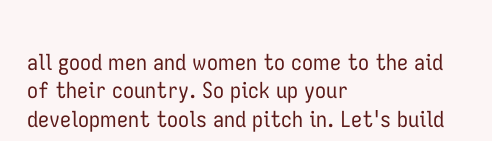all good men and women to come to the aid of their country. So pick up your development tools and pitch in. Let's build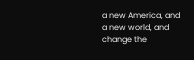a new America, and a new world, and change the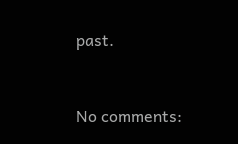past.


No comments: